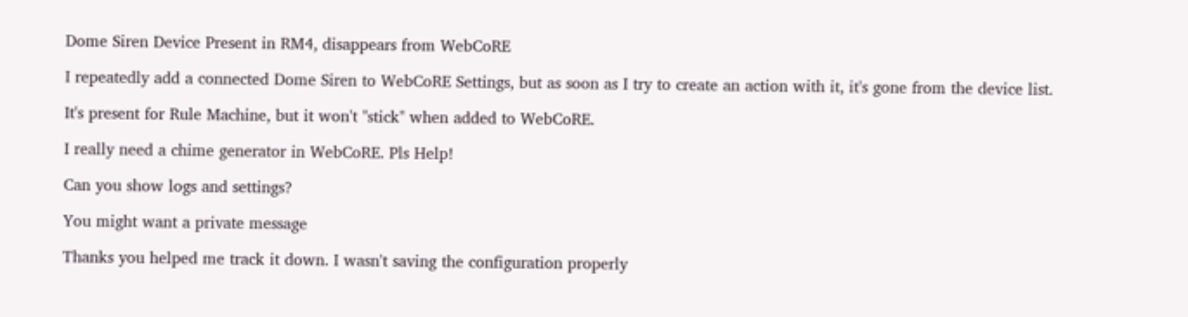Dome Siren Device Present in RM4, disappears from WebCoRE

I repeatedly add a connected Dome Siren to WebCoRE Settings, but as soon as I try to create an action with it, it's gone from the device list.

It's present for Rule Machine, but it won't "stick" when added to WebCoRE.

I really need a chime generator in WebCoRE. Pls Help!

Can you show logs and settings?

You might want a private message

Thanks you helped me track it down. I wasn't saving the configuration properly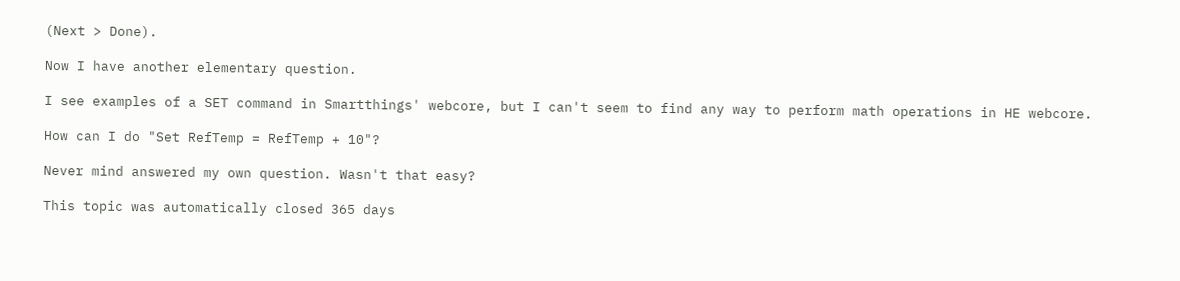(Next > Done).

Now I have another elementary question.

I see examples of a SET command in Smartthings' webcore, but I can't seem to find any way to perform math operations in HE webcore.

How can I do "Set RefTemp = RefTemp + 10"?

Never mind answered my own question. Wasn't that easy?

This topic was automatically closed 365 days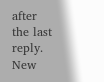after the last reply. New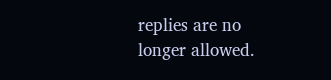replies are no longer allowed.